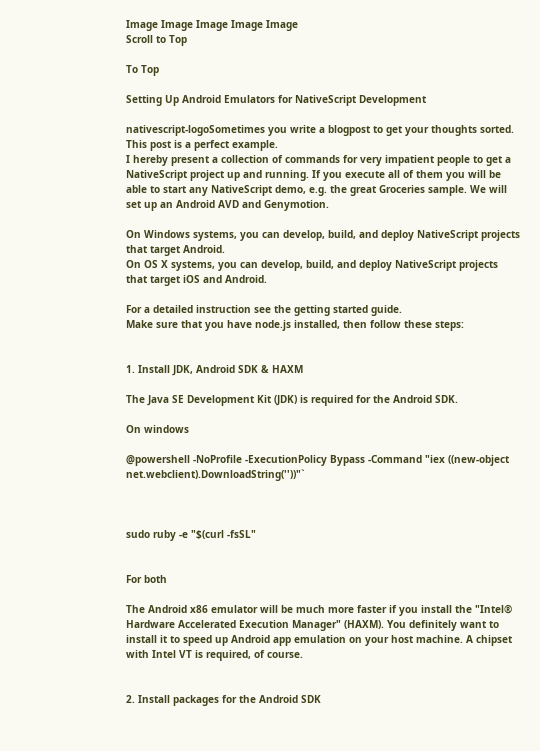Image Image Image Image Image
Scroll to Top

To Top

Setting Up Android Emulators for NativeScript Development

nativescript-logoSometimes you write a blogpost to get your thoughts sorted. This post is a perfect example.
I hereby present a collection of commands for very impatient people to get a NativeScript project up and running. If you execute all of them you will be able to start any NativeScript demo, e.g. the great Groceries sample. We will set up an Android AVD and Genymotion.

On Windows systems, you can develop, build, and deploy NativeScript projects that target Android.
On OS X systems, you can develop, build, and deploy NativeScript projects that target iOS and Android.

For a detailed instruction see the getting started guide.
Make sure that you have node.js installed, then follow these steps:


1. Install JDK, Android SDK & HAXM

The Java SE Development Kit (JDK) is required for the Android SDK.

On windows

@powershell -NoProfile -ExecutionPolicy Bypass -Command "iex ((new-object net.webclient).DownloadString(''))"`



sudo ruby -e "$(curl -fsSL"


For both

The Android x86 emulator will be much more faster if you install the "Intel® Hardware Accelerated Execution Manager" (HAXM). You definitely want to install it to speed up Android app emulation on your host machine. A chipset with Intel VT is required, of course.


2. Install packages for the Android SDK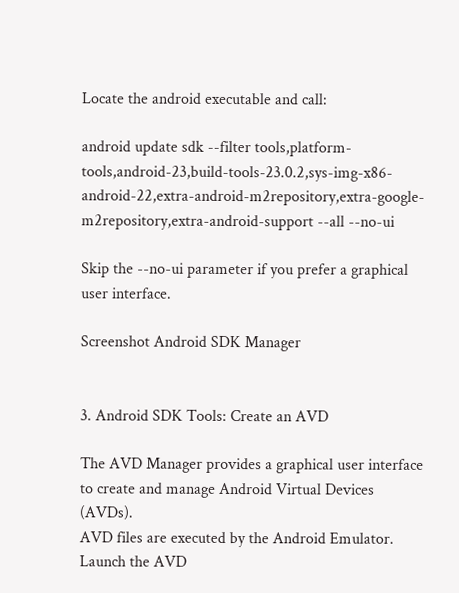Locate the android executable and call:

android update sdk --filter tools,platform-tools,android-23,build-tools-23.0.2,sys-img-x86-android-22,extra-android-m2repository,extra-google-m2repository,extra-android-support --all --no-ui

Skip the --no-ui parameter if you prefer a graphical user interface.

Screenshot Android SDK Manager


3. Android SDK Tools: Create an AVD

The AVD Manager provides a graphical user interface to create and manage Android Virtual Devices (AVDs).
AVD files are executed by the Android Emulator. Launch the AVD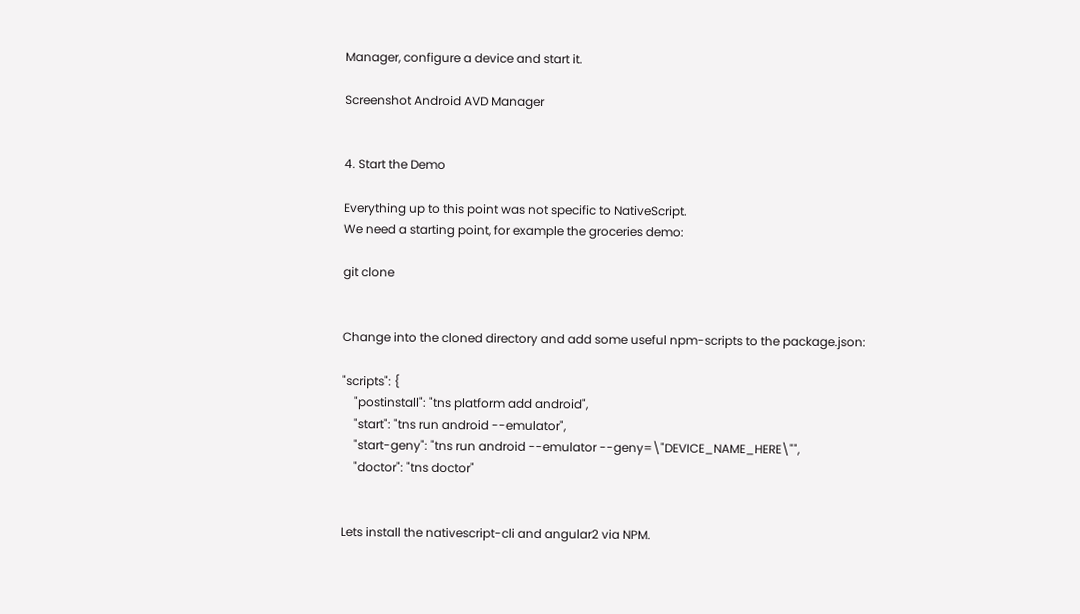Manager, configure a device and start it.

Screenshot Android AVD Manager


4. Start the Demo

Everything up to this point was not specific to NativeScript.
We need a starting point, for example the groceries demo:

git clone


Change into the cloned directory and add some useful npm-scripts to the package.json:

"scripts": {
    "postinstall": "tns platform add android",
    "start": "tns run android --emulator",
    "start-geny": "tns run android --emulator --geny=\"DEVICE_NAME_HERE\"",
    "doctor": "tns doctor"


Lets install the nativescript-cli and angular2 via NPM.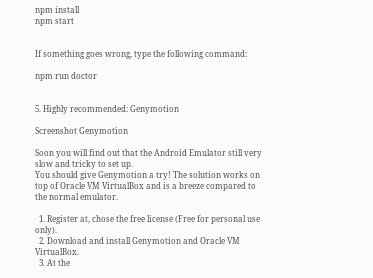npm install
npm start


If something goes wrong, type the following command:

npm run doctor


5. Highly recommended: Genymotion

Screenshot Genymotion

Soon you will find out that the Android Emulator still very slow and tricky to set up.
You should give Genymotion a try! The solution works on top of Oracle VM VirtualBox and is a breeze compared to the normal emulator.

  1. Register at, chose the free license (Free for personal use only).
  2. Download and install Genymotion and Oracle VM VirtualBox.
  3. At the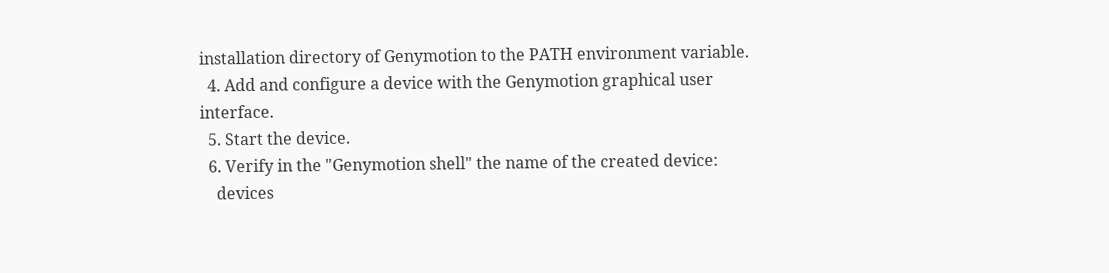installation directory of Genymotion to the PATH environment variable.
  4. Add and configure a device with the Genymotion graphical user interface.
  5. Start the device.
  6. Verify in the "Genymotion shell" the name of the created device:
    devices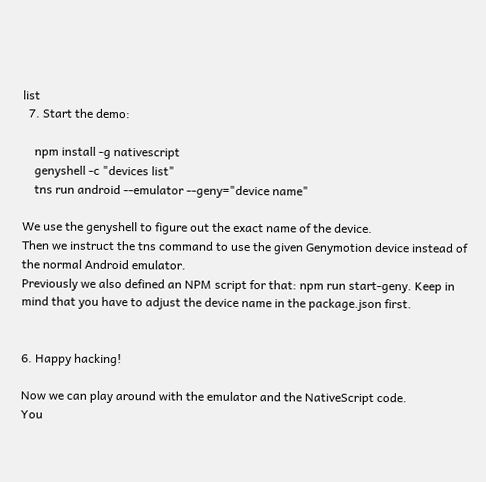list
  7. Start the demo:

    npm install -g nativescript
    genyshell -c "devices list"
    tns run android --emulator --geny="device name"

We use the genyshell to figure out the exact name of the device.
Then we instruct the tns command to use the given Genymotion device instead of the normal Android emulator.
Previously we also defined an NPM script for that: npm run start-geny. Keep in mind that you have to adjust the device name in the package.json first.


6. Happy hacking!

Now we can play around with the emulator and the NativeScript code.
You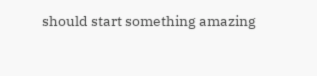should start something amazing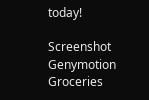today!

Screenshot Genymotion Groceries